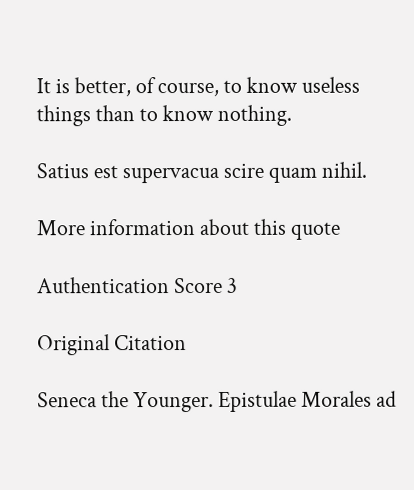It is better, of course, to know useless things than to know nothing.

Satius est supervacua scire quam nihil.

More information about this quote

Authentication Score 3

Original Citation

Seneca the Younger. Epistulae Morales ad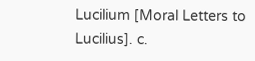Lucilium [Moral Letters to Lucilius]. c.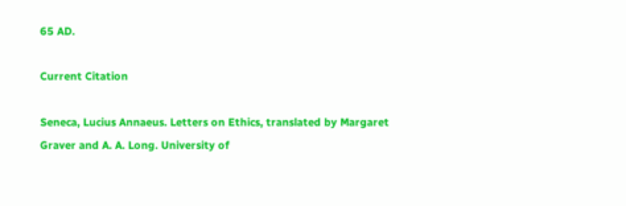65 AD.

Current Citation

Seneca, Lucius Annaeus. Letters on Ethics, translated by Margaret Graver and A. A. Long. University of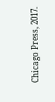Chicago Press, 2017.